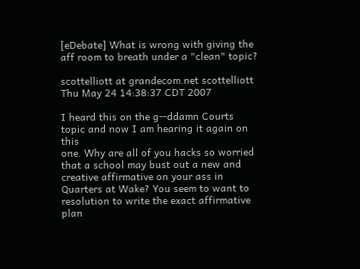[eDebate] What is wrong with giving the aff room to breath under a "clean" topic?

scottelliott at grandecom.net scottelliott
Thu May 24 14:38:37 CDT 2007

I heard this on the g--ddamn Courts topic and now I am hearing it again on this
one. Why are all of you hacks so worried that a school may bust out a new and
creative affirmative on your ass in Quarters at Wake? You seem to want to
resolution to write the exact affirmative plan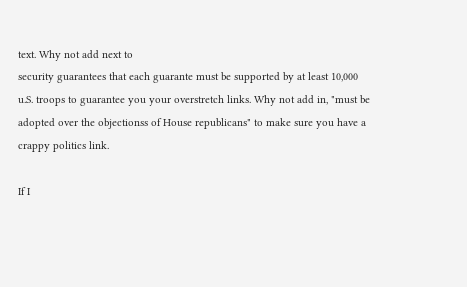text. Why not add next to
security guarantees that each guarante must be supported by at least 10,000
u.S. troops to guarantee you your overstretch links. Why not add in, "must be
adopted over the objectionss of House republicans" to make sure you have a
crappy politics link.

If I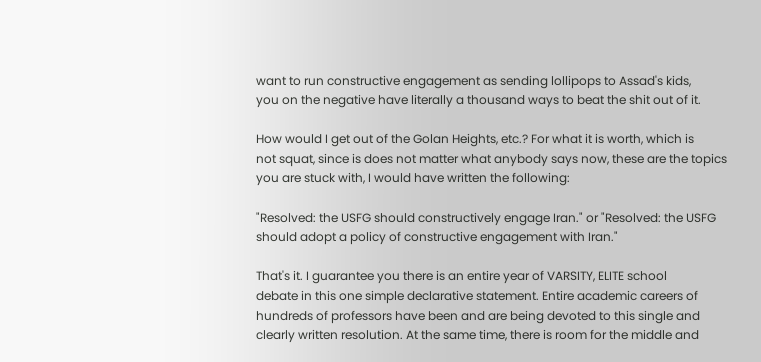want to run constructive engagement as sending lollipops to Assad's kids,
you on the negative have literally a thousand ways to beat the shit out of it.

How would I get out of the Golan Heights, etc.? For what it is worth, which is
not squat, since is does not matter what anybody says now, these are the topics
you are stuck with, I would have written the following:

"Resolved: the USFG should constructively engage Iran." or "Resolved: the USFG
should adopt a policy of constructive engagement with Iran."

That's it. I guarantee you there is an entire year of VARSITY, ELITE school
debate in this one simple declarative statement. Entire academic careers of
hundreds of professors have been and are being devoted to this single and
clearly written resolution. At the same time, there is room for the middle and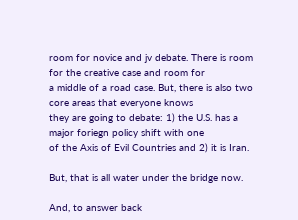room for novice and jv debate. There is room for the creative case and room for
a middle of a road case. But, there is also two core areas that everyone knows
they are going to debate: 1) the U.S. has a major foriegn policy shift with one
of the Axis of Evil Countries and 2) it is Iran.

But, that is all water under the bridge now.

And, to answer back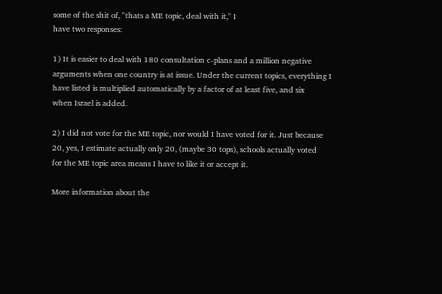some of the shit of, "thats a ME topic, deal with it," I
have two responses:

1) It is easier to deal with 180 consultation c-plans and a million negative
arguments when one country is at issue. Under the current topics, everything I
have listed is multiplied automatically by a factor of at least five, and six
when Israel is added.

2) I did not vote for the ME topic, nor would I have voted for it. Just because
20, yes, I estimate actually only 20, (maybe 30 tops), schools actually voted
for the ME topic area means I have to like it or accept it.

More information about the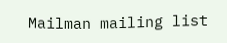Mailman mailing list